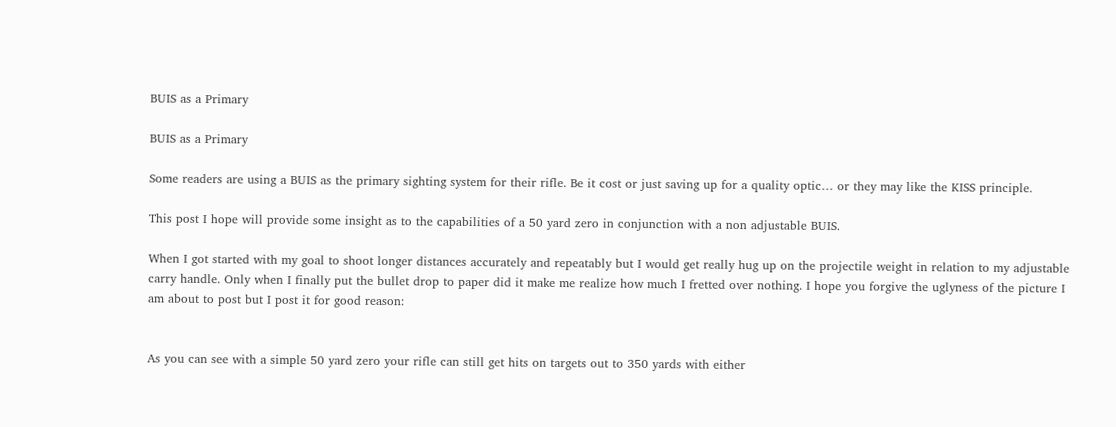BUIS as a Primary

BUIS as a Primary

Some readers are using a BUIS as the primary sighting system for their rifle. Be it cost or just saving up for a quality optic… or they may like the KISS principle.

This post I hope will provide some insight as to the capabilities of a 50 yard zero in conjunction with a non adjustable BUIS.

When I got started with my goal to shoot longer distances accurately and repeatably but I would get really hug up on the projectile weight in relation to my adjustable carry handle. Only when I finally put the bullet drop to paper did it make me realize how much I fretted over nothing. I hope you forgive the uglyness of the picture I am about to post but I post it for good reason:


As you can see with a simple 50 yard zero your rifle can still get hits on targets out to 350 yards with either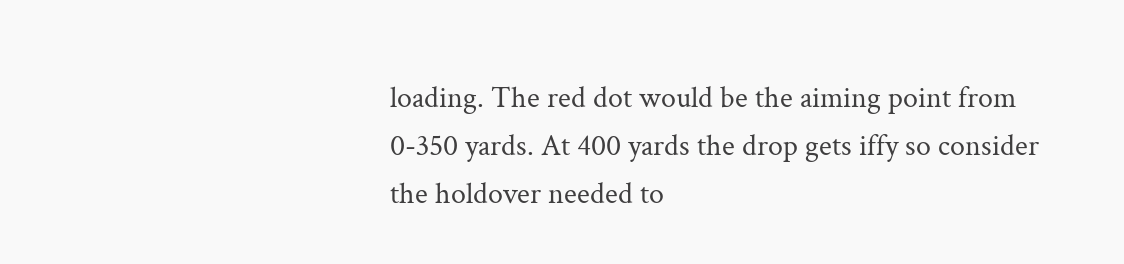loading. The red dot would be the aiming point from 0-350 yards. At 400 yards the drop gets iffy so consider the holdover needed to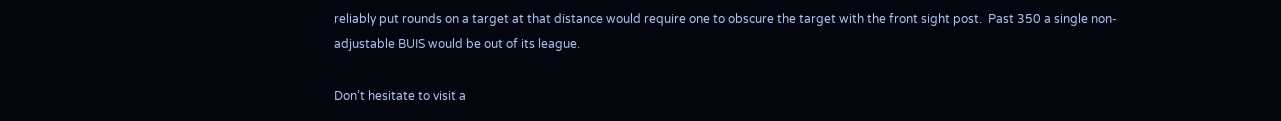reliably put rounds on a target at that distance would require one to obscure the target with the front sight post.  Past 350 a single non-adjustable BUIS would be out of its league.

Don’t hesitate to visit a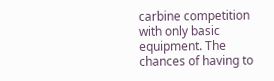carbine competition with only basic equipment. The chances of having to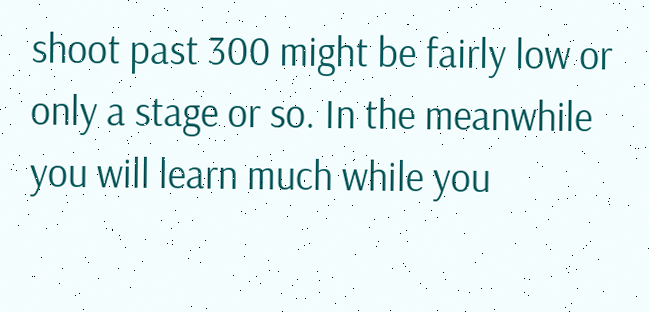shoot past 300 might be fairly low or only a stage or so. In the meanwhile you will learn much while you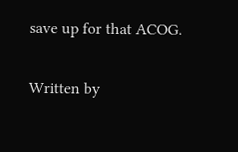save up for that ACOG.

Written by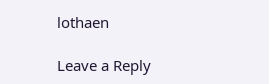lothaen

Leave a Reply